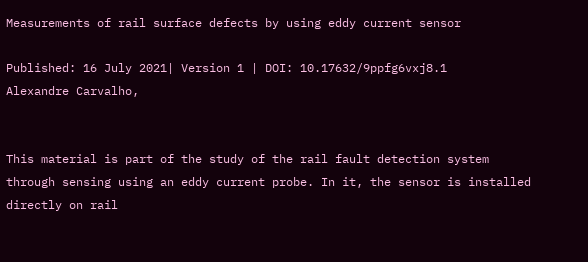Measurements of rail surface defects by using eddy current sensor

Published: 16 July 2021| Version 1 | DOI: 10.17632/9ppfg6vxj8.1
Alexandre Carvalho,


This material is part of the study of the rail fault detection system through sensing using an eddy current probe. In it, the sensor is installed directly on rail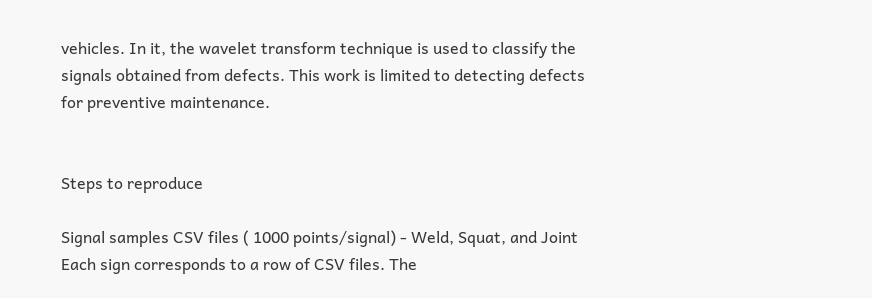vehicles. In it, the wavelet transform technique is used to classify the signals obtained from defects. This work is limited to detecting defects for preventive maintenance.


Steps to reproduce

Signal samples CSV files ( 1000 points/signal) - Weld, Squat, and Joint Each sign corresponds to a row of CSV files. The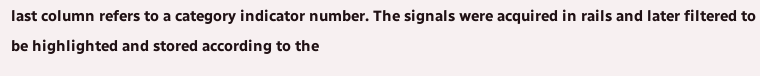last column refers to a category indicator number. The signals were acquired in rails and later filtered to be highlighted and stored according to the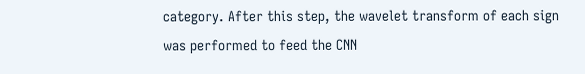category. After this step, the wavelet transform of each sign was performed to feed the CNN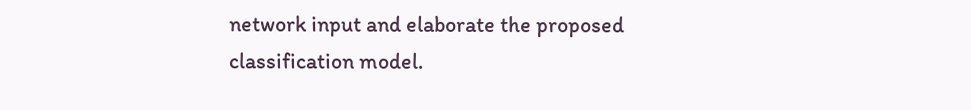network input and elaborate the proposed classification model.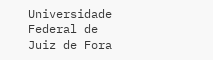Universidade Federal de Juiz de Fora